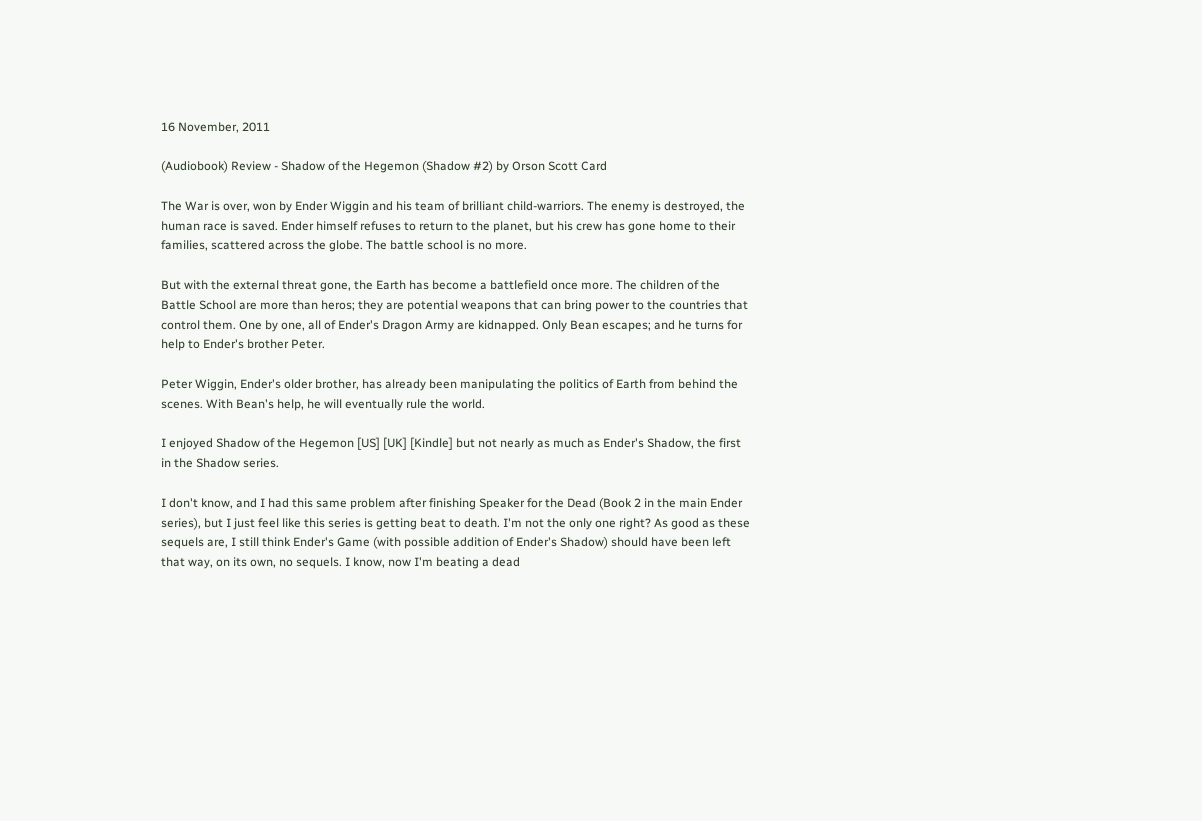16 November, 2011

(Audiobook) Review - Shadow of the Hegemon (Shadow #2) by Orson Scott Card

The War is over, won by Ender Wiggin and his team of brilliant child-warriors. The enemy is destroyed, the human race is saved. Ender himself refuses to return to the planet, but his crew has gone home to their families, scattered across the globe. The battle school is no more.

But with the external threat gone, the Earth has become a battlefield once more. The children of the Battle School are more than heros; they are potential weapons that can bring power to the countries that control them. One by one, all of Ender's Dragon Army are kidnapped. Only Bean escapes; and he turns for help to Ender's brother Peter.

Peter Wiggin, Ender's older brother, has already been manipulating the politics of Earth from behind the scenes. With Bean's help, he will eventually rule the world.

I enjoyed Shadow of the Hegemon [US] [UK] [Kindle] but not nearly as much as Ender's Shadow, the first in the Shadow series.

I don't know, and I had this same problem after finishing Speaker for the Dead (Book 2 in the main Ender series), but I just feel like this series is getting beat to death. I'm not the only one right? As good as these sequels are, I still think Ender's Game (with possible addition of Ender's Shadow) should have been left that way, on its own, no sequels. I know, now I'm beating a dead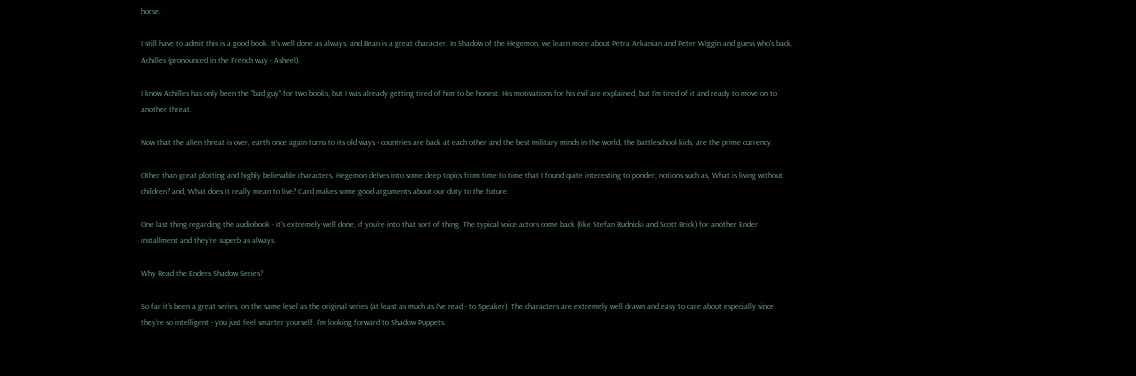horse.

I still have to admit this is a good book. It's well done as always, and Bean is a great character. In Shadow of the Hegemon, we learn more about Petra Arkanian and Peter Wiggin and guess who's back, Achilles (pronounced in the French way - Asheel).

I know Achilles has only been the "bad guy" for two books, but I was already getting tired of him to be honest. His motivations for his evil are explained, but I'm tired of it and ready to move on to another threat.

Now that the alien threat is over, earth once again turns to its old ways - countries are back at each other and the best military minds in the world, the battleschool kids, are the prime currency.

Other than great plotting and highly believable characters, Hegemon delves into some deep topics from time to time that I found quite interesting to ponder; notions such as, What is living without children? and, What does it really mean to live? Card makes some good arguments about our duty to the future.

One last thing regarding the audiobook - it's extremely well done, if you're into that sort of thing. The typical voice actors come back (like Stefan Rudnicki and Scott Brick) for another Ender installment and they're superb as always.

Why Read the Enders Shadow Series?

So far it's been a great series, on the same level as the original series (at least as much as I've read - to Speaker). The characters are extremely well drawn and easy to care about especially since they're so intelligent - you just feel smarter yourself. I'm looking forward to Shadow Puppets.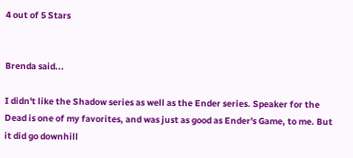4 out of 5 Stars


Brenda said...

I didn't like the Shadow series as well as the Ender series. Speaker for the Dead is one of my favorites, and was just as good as Ender's Game, to me. But it did go downhill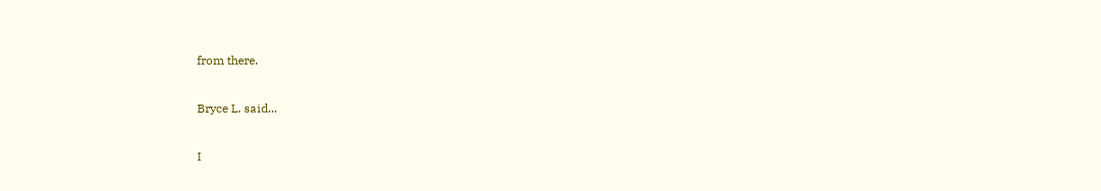from there.

Bryce L. said...

I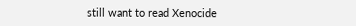still want to read Xenocide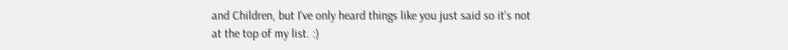and Children, but I've only heard things like you just said so it's not at the top of my list. :)